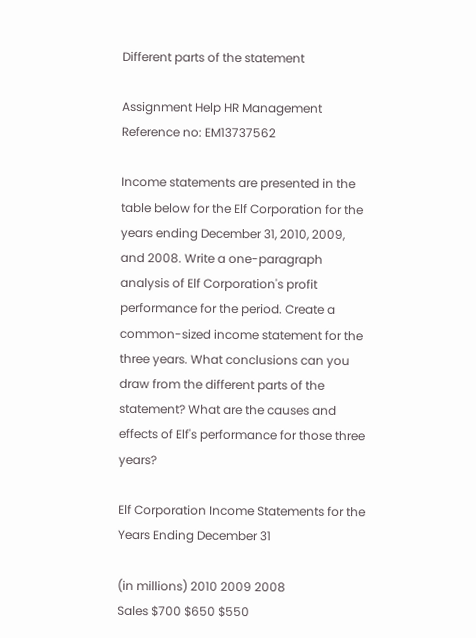Different parts of the statement

Assignment Help HR Management
Reference no: EM13737562

Income statements are presented in the table below for the Elf Corporation for the years ending December 31, 2010, 2009, and 2008. Write a one-paragraph analysis of Elf Corporation's profit performance for the period. Create a common-sized income statement for the three years. What conclusions can you draw from the different parts of the statement? What are the causes and effects of Elf's performance for those three years?

Elf Corporation Income Statements for the Years Ending December 31

(in millions) 2010 2009 2008
Sales $700 $650 $550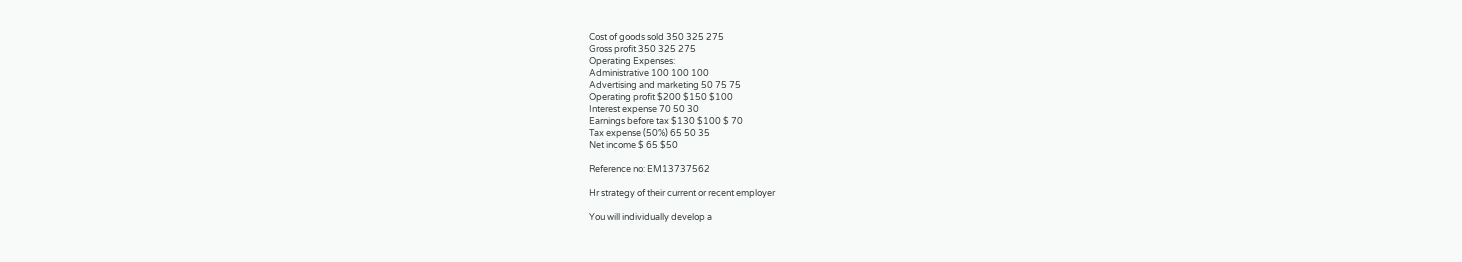Cost of goods sold 350 325 275
Gross profit 350 325 275
Operating Expenses:
Administrative 100 100 100
Advertising and marketing 50 75 75
Operating profit $200 $150 $100
Interest expense 70 50 30
Earnings before tax $130 $100 $ 70
Tax expense (50%) 65 50 35
Net income $ 65 $50

Reference no: EM13737562

Hr strategy of their current or recent employer

You will individually develop a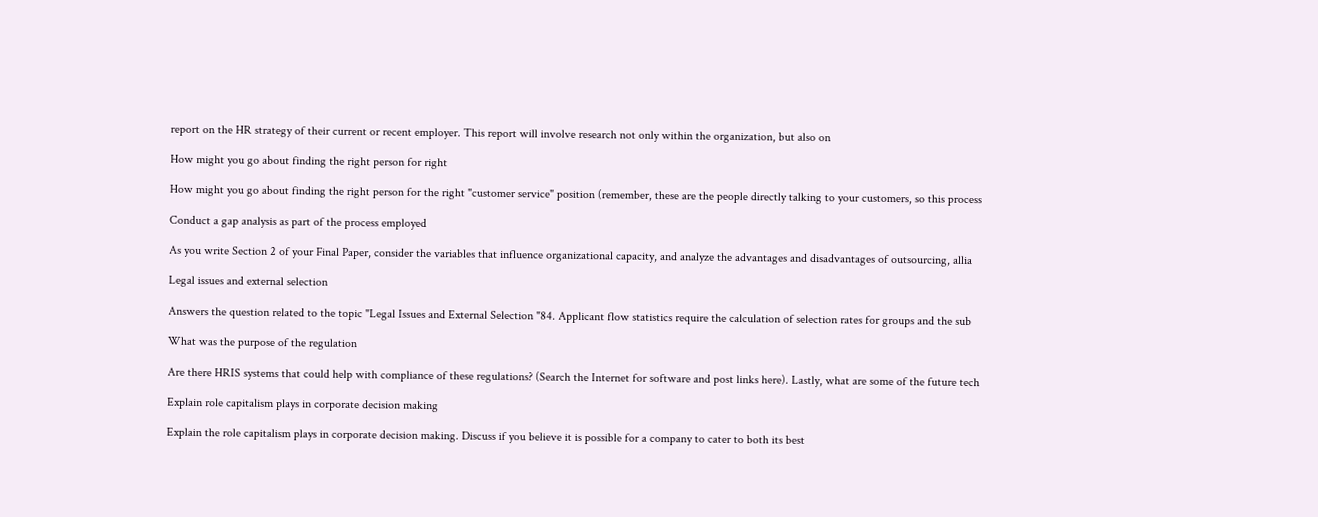report on the HR strategy of their current or recent employer. This report will involve research not only within the organization, but also on

How might you go about finding the right person for right

How might you go about finding the right person for the right "customer service" position (remember, these are the people directly talking to your customers, so this process

Conduct a gap analysis as part of the process employed

As you write Section 2 of your Final Paper, consider the variables that influence organizational capacity, and analyze the advantages and disadvantages of outsourcing, allia

Legal issues and external selection

Answers the question related to the topic "Legal Issues and External Selection "84. Applicant flow statistics require the calculation of selection rates for groups and the sub

What was the purpose of the regulation

Are there HRIS systems that could help with compliance of these regulations? (Search the Internet for software and post links here). Lastly, what are some of the future tech

Explain role capitalism plays in corporate decision making

Explain the role capitalism plays in corporate decision making. Discuss if you believe it is possible for a company to cater to both its best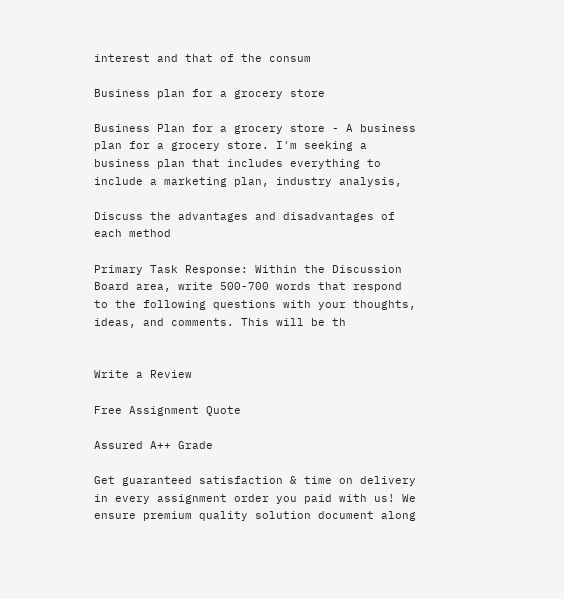interest and that of the consum

Business plan for a grocery store

Business Plan for a grocery store - A business plan for a grocery store. I'm seeking a business plan that includes everything to include a marketing plan, industry analysis,

Discuss the advantages and disadvantages of each method

Primary Task Response: Within the Discussion Board area, write 500-700 words that respond to the following questions with your thoughts, ideas, and comments. This will be th


Write a Review

Free Assignment Quote

Assured A++ Grade

Get guaranteed satisfaction & time on delivery in every assignment order you paid with us! We ensure premium quality solution document along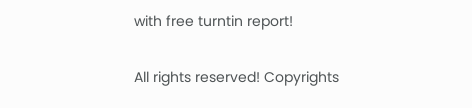with free turntin report!

All rights reserved! Copyrights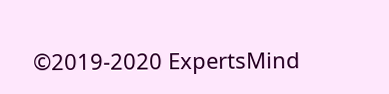©2019-2020 ExpertsMind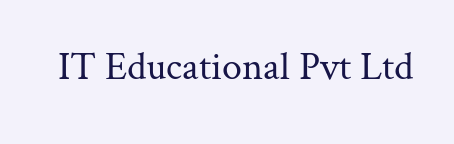IT Educational Pvt Ltd